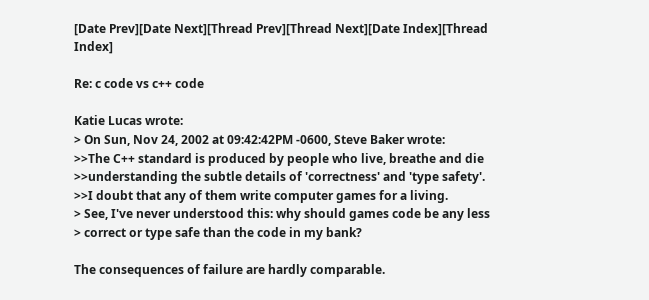[Date Prev][Date Next][Thread Prev][Thread Next][Date Index][Thread Index]

Re: c code vs c++ code

Katie Lucas wrote:
> On Sun, Nov 24, 2002 at 09:42:42PM -0600, Steve Baker wrote:
>>The C++ standard is produced by people who live, breathe and die
>>understanding the subtle details of 'correctness' and 'type safety'.
>>I doubt that any of them write computer games for a living.
> See, I've never understood this: why should games code be any less
> correct or type safe than the code in my bank?

The consequences of failure are hardly comparable.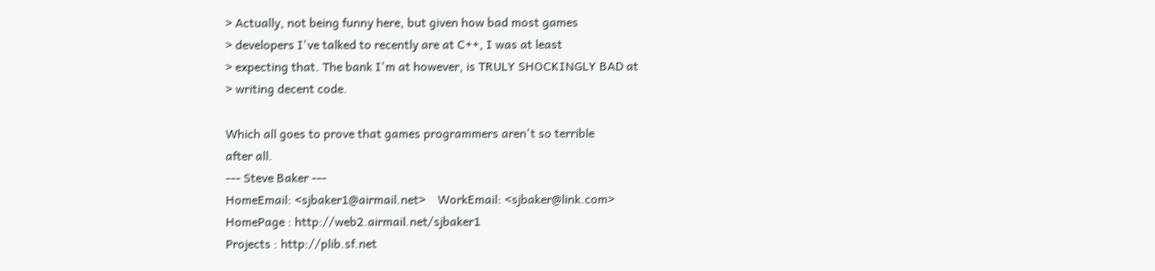> Actually, not being funny here, but given how bad most games
> developers I've talked to recently are at C++, I was at least
> expecting that. The bank I'm at however, is TRULY SHOCKINGLY BAD at
> writing decent code.

Which all goes to prove that games programmers aren't so terrible
after all.
--- Steve Baker ---
HomeEmail: <sjbaker1@airmail.net>    WorkEmail: <sjbaker@link.com>
HomePage : http://web2.airmail.net/sjbaker1
Projects : http://plib.sf.net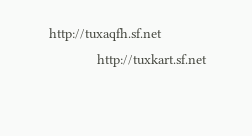http://tuxaqfh.sf.net
            http://tuxkart.sf.net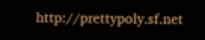http://prettypoly.sf.net